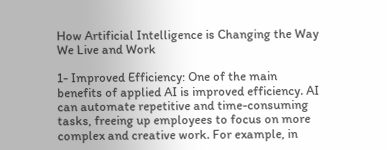How Artificial Intelligence is Changing the Way We Live and Work

1- Improved Efficiency: One of the main benefits of applied AI is improved efficiency. AI can automate repetitive and time-consuming tasks, freeing up employees to focus on more complex and creative work. For example, in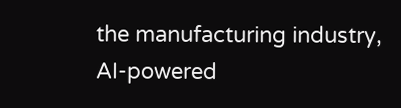the manufacturing industry, AI-powered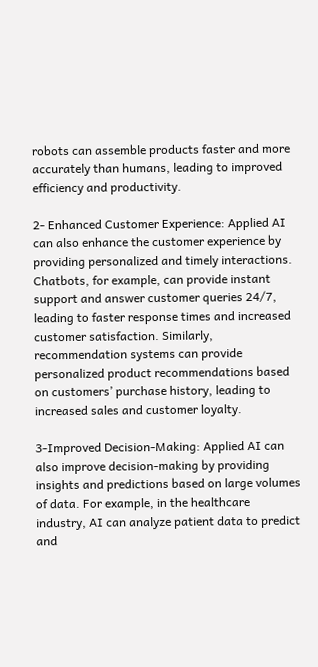robots can assemble products faster and more accurately than humans, leading to improved efficiency and productivity.

2- Enhanced Customer Experience: Applied AI can also enhance the customer experience by providing personalized and timely interactions. Chatbots, for example, can provide instant support and answer customer queries 24/7, leading to faster response times and increased customer satisfaction. Similarly, recommendation systems can provide personalized product recommendations based on customers’ purchase history, leading to increased sales and customer loyalty.

3-Improved Decision-Making: Applied AI can also improve decision-making by providing insights and predictions based on large volumes of data. For example, in the healthcare industry, AI can analyze patient data to predict and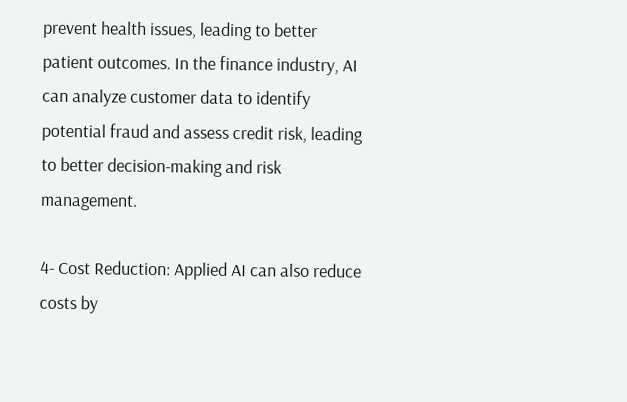prevent health issues, leading to better patient outcomes. In the finance industry, AI can analyze customer data to identify potential fraud and assess credit risk, leading to better decision-making and risk management.

4- Cost Reduction: Applied AI can also reduce costs by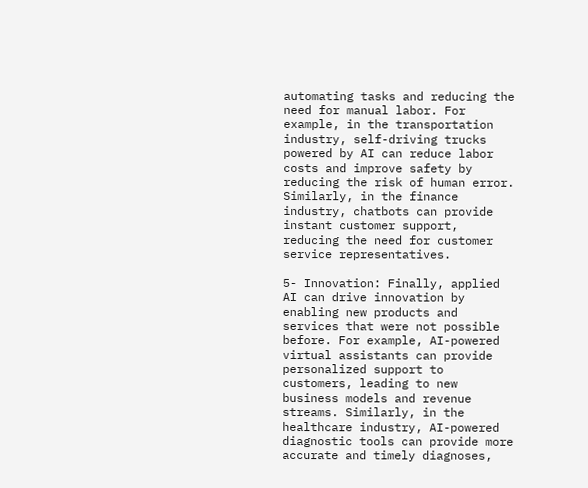automating tasks and reducing the need for manual labor. For example, in the transportation industry, self-driving trucks powered by AI can reduce labor costs and improve safety by reducing the risk of human error. Similarly, in the finance industry, chatbots can provide instant customer support, reducing the need for customer service representatives.

5- Innovation: Finally, applied AI can drive innovation by enabling new products and services that were not possible before. For example, AI-powered virtual assistants can provide personalized support to customers, leading to new business models and revenue streams. Similarly, in the healthcare industry, AI-powered diagnostic tools can provide more accurate and timely diagnoses,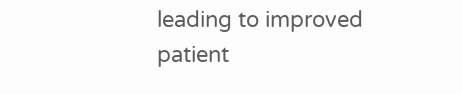leading to improved patient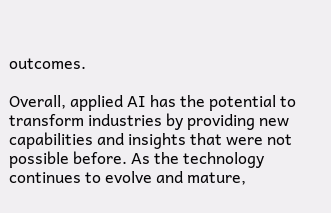outcomes.

Overall, applied AI has the potential to transform industries by providing new capabilities and insights that were not possible before. As the technology continues to evolve and mature,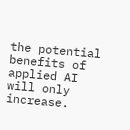the potential benefits of applied AI will only increase.